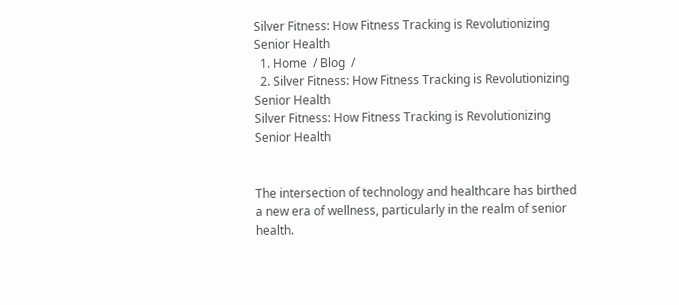Silver Fitness: How Fitness Tracking is Revolutionizing Senior Health
  1. Home  / Blog  /
  2. Silver Fitness: How Fitness Tracking is Revolutionizing Senior Health
Silver Fitness: How Fitness Tracking is Revolutionizing Senior Health


The intersection of technology and healthcare has birthed a new era of wellness, particularly in the realm of senior health.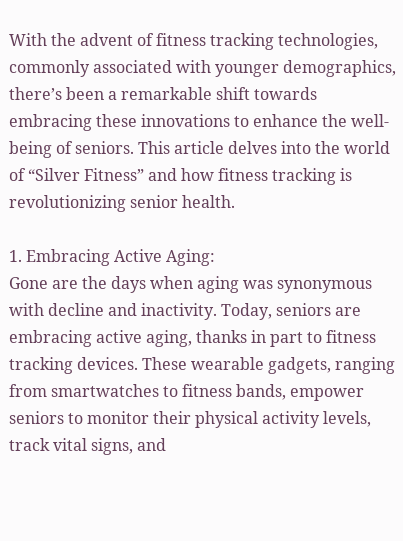With the advent of fitness tracking technologies, commonly associated with younger demographics, there’s been a remarkable shift towards embracing these innovations to enhance the well-being of seniors. This article delves into the world of “Silver Fitness” and how fitness tracking is revolutionizing senior health.

1. Embracing Active Aging:
Gone are the days when aging was synonymous with decline and inactivity. Today, seniors are embracing active aging, thanks in part to fitness tracking devices. These wearable gadgets, ranging from smartwatches to fitness bands, empower seniors to monitor their physical activity levels, track vital signs, and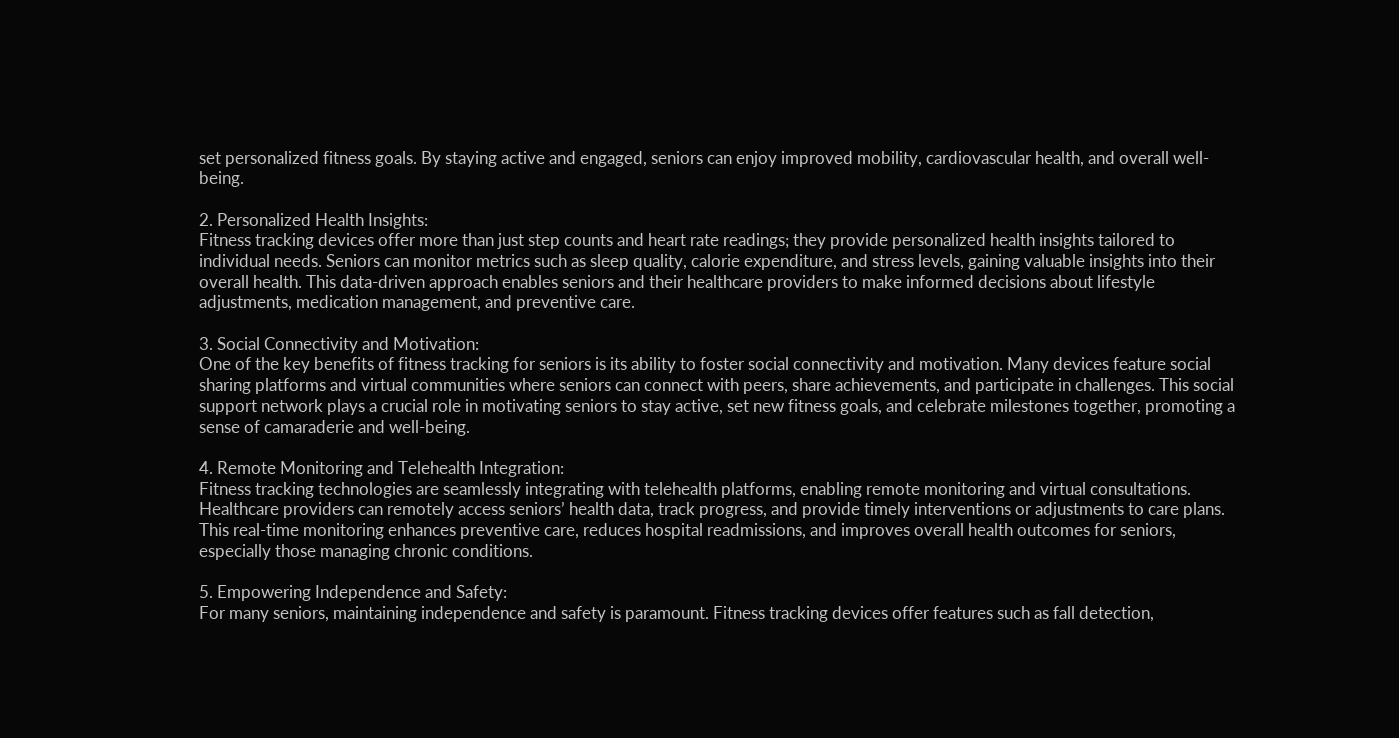set personalized fitness goals. By staying active and engaged, seniors can enjoy improved mobility, cardiovascular health, and overall well-being.

2. Personalized Health Insights:
Fitness tracking devices offer more than just step counts and heart rate readings; they provide personalized health insights tailored to individual needs. Seniors can monitor metrics such as sleep quality, calorie expenditure, and stress levels, gaining valuable insights into their overall health. This data-driven approach enables seniors and their healthcare providers to make informed decisions about lifestyle adjustments, medication management, and preventive care.

3. Social Connectivity and Motivation:
One of the key benefits of fitness tracking for seniors is its ability to foster social connectivity and motivation. Many devices feature social sharing platforms and virtual communities where seniors can connect with peers, share achievements, and participate in challenges. This social support network plays a crucial role in motivating seniors to stay active, set new fitness goals, and celebrate milestones together, promoting a sense of camaraderie and well-being.

4. Remote Monitoring and Telehealth Integration:
Fitness tracking technologies are seamlessly integrating with telehealth platforms, enabling remote monitoring and virtual consultations. Healthcare providers can remotely access seniors’ health data, track progress, and provide timely interventions or adjustments to care plans. This real-time monitoring enhances preventive care, reduces hospital readmissions, and improves overall health outcomes for seniors, especially those managing chronic conditions.

5. Empowering Independence and Safety:
For many seniors, maintaining independence and safety is paramount. Fitness tracking devices offer features such as fall detection,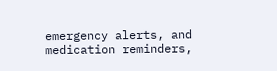emergency alerts, and medication reminders,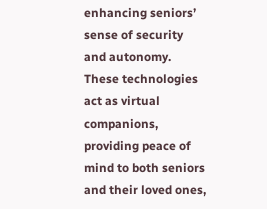enhancing seniors’ sense of security and autonomy. These technologies act as virtual companions, providing peace of mind to both seniors and their loved ones,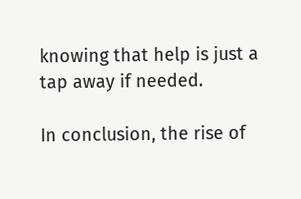knowing that help is just a tap away if needed.

In conclusion, the rise of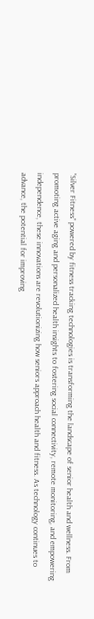“Silver Fitness” powered by fitness tracking technologies is transforming the landscape of senior health and wellness. From promoting active aging and personalized health insights to fostering social connectivity, remote monitoring, and empowering independence, these innovations are revolutionizing how seniors approach health and fitness. As technology continues to advance, the potential for improving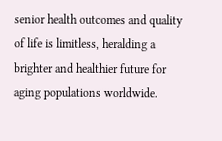senior health outcomes and quality of life is limitless, heralding a brighter and healthier future for aging populations worldwide.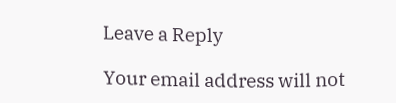Leave a Reply

Your email address will not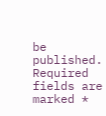be published. Required fields are marked *